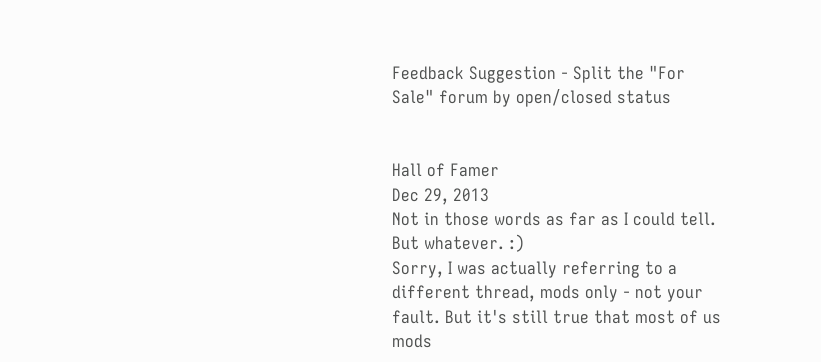Feedback Suggestion - Split the "For Sale" forum by open/closed status


Hall of Famer
Dec 29, 2013
Not in those words as far as I could tell. But whatever. :)
Sorry, I was actually referring to a different thread, mods only - not your fault. But it's still true that most of us mods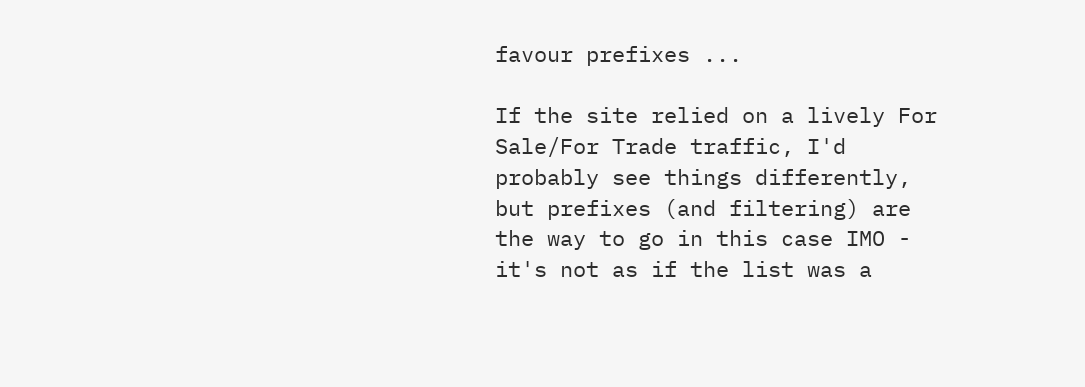favour prefixes ...

If the site relied on a lively For Sale/For Trade traffic, I'd probably see things differently, but prefixes (and filtering) are the way to go in this case IMO - it's not as if the list was a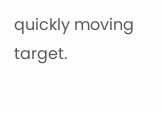quickly moving target.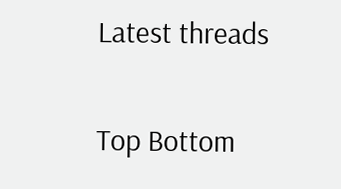Latest threads

Top Bottom